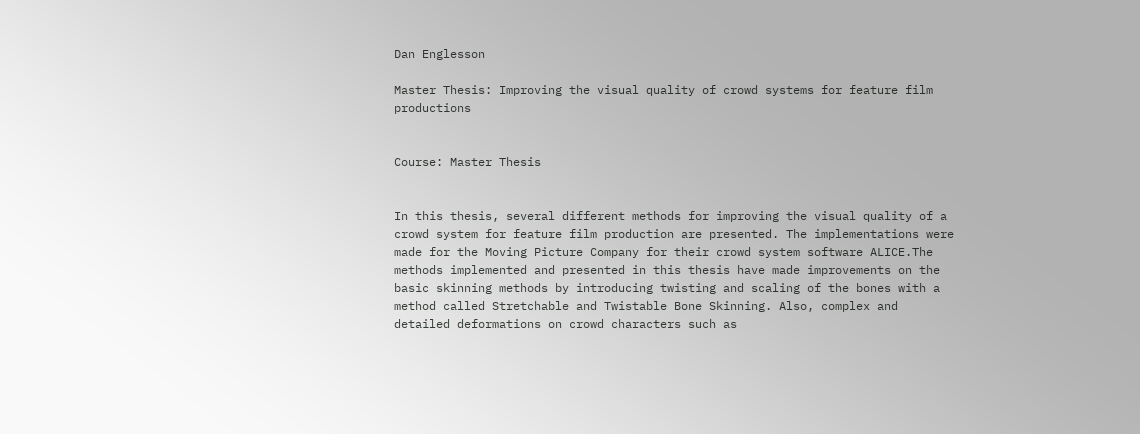Dan Englesson

Master Thesis: Improving the visual quality of crowd systems for feature film productions


Course: Master Thesis


In this thesis, several different methods for improving the visual quality of a crowd system for feature film production are presented. The implementations were made for the Moving Picture Company for their crowd system software ALICE.The methods implemented and presented in this thesis have made improvements on the basic skinning methods by introducing twisting and scaling of the bones with a method called Stretchable and Twistable Bone Skinning. Also, complex and detailed deformations on crowd characters such as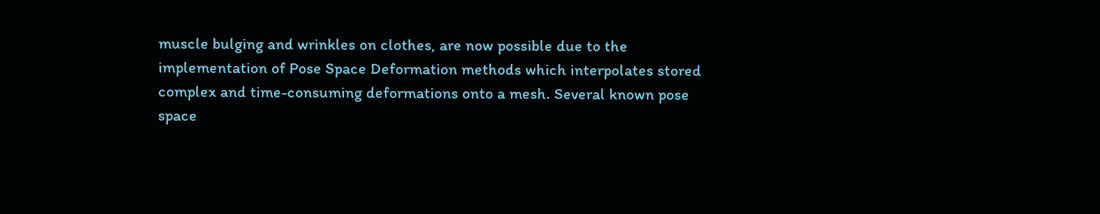muscle bulging and wrinkles on clothes, are now possible due to the implementation of Pose Space Deformation methods which interpolates stored complex and time-consuming deformations onto a mesh. Several known pose space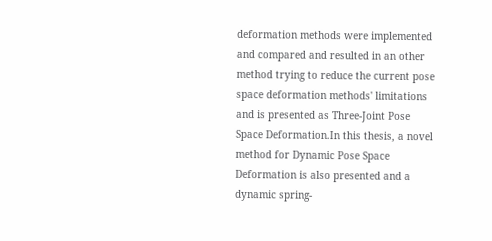deformation methods were implemented and compared and resulted in an other method trying to reduce the current pose space deformation methods' limitations and is presented as Three-Joint Pose Space Deformation.In this thesis, a novel method for Dynamic Pose Space Deformation is also presented and a dynamic spring-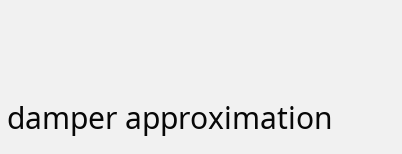damper approximation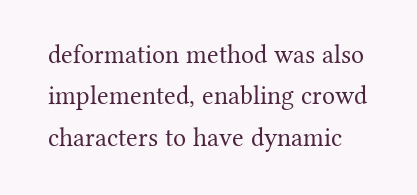deformation method was also implemented, enabling crowd characters to have dynamic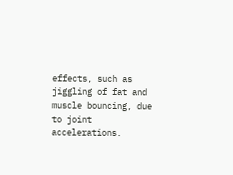effects, such as jiggling of fat and muscle bouncing, due to joint accelerations.